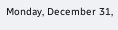Monday, December 31,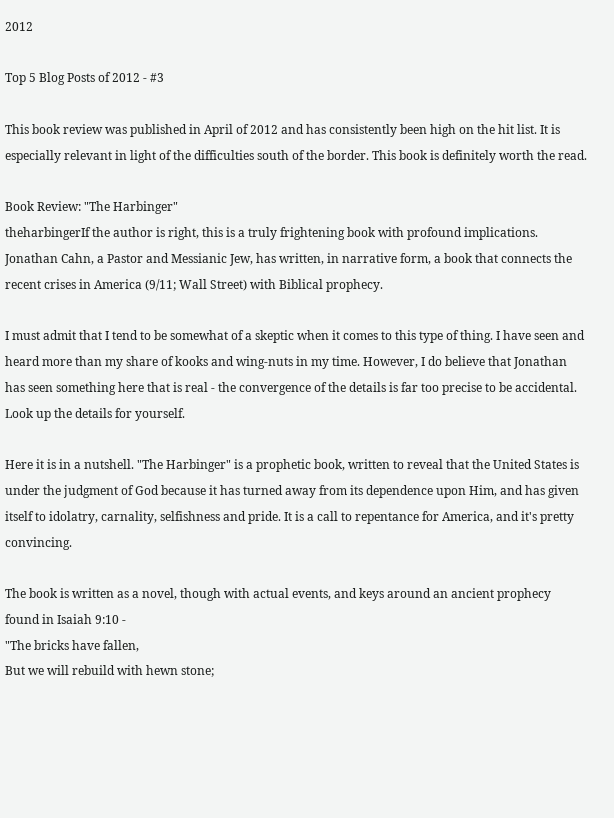2012

Top 5 Blog Posts of 2012 - #3

This book review was published in April of 2012 and has consistently been high on the hit list. It is especially relevant in light of the difficulties south of the border. This book is definitely worth the read.

Book Review: "The Harbinger"
theharbingerIf the author is right, this is a truly frightening book with profound implications. Jonathan Cahn, a Pastor and Messianic Jew, has written, in narrative form, a book that connects the recent crises in America (9/11; Wall Street) with Biblical prophecy.

I must admit that I tend to be somewhat of a skeptic when it comes to this type of thing. I have seen and heard more than my share of kooks and wing-nuts in my time. However, I do believe that Jonathan has seen something here that is real - the convergence of the details is far too precise to be accidental. Look up the details for yourself.

Here it is in a nutshell. "The Harbinger" is a prophetic book, written to reveal that the United States is under the judgment of God because it has turned away from its dependence upon Him, and has given itself to idolatry, carnality, selfishness and pride. It is a call to repentance for America, and it's pretty convincing.

The book is written as a novel, though with actual events, and keys around an ancient prophecy found in Isaiah 9:10 -
"The bricks have fallen,
But we will rebuild with hewn stone;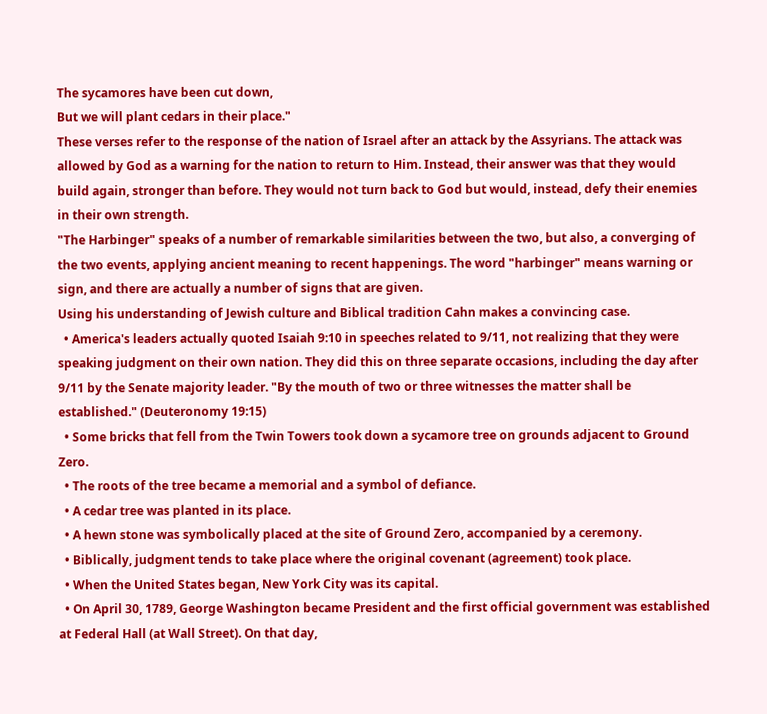The sycamores have been cut down,
But we will plant cedars in their place."
These verses refer to the response of the nation of Israel after an attack by the Assyrians. The attack was allowed by God as a warning for the nation to return to Him. Instead, their answer was that they would build again, stronger than before. They would not turn back to God but would, instead, defy their enemies in their own strength.
"The Harbinger" speaks of a number of remarkable similarities between the two, but also, a converging of the two events, applying ancient meaning to recent happenings. The word "harbinger" means warning or sign, and there are actually a number of signs that are given.
Using his understanding of Jewish culture and Biblical tradition Cahn makes a convincing case.
  • America's leaders actually quoted Isaiah 9:10 in speeches related to 9/11, not realizing that they were speaking judgment on their own nation. They did this on three separate occasions, including the day after 9/11 by the Senate majority leader. "By the mouth of two or three witnesses the matter shall be established." (Deuteronomy 19:15)
  • Some bricks that fell from the Twin Towers took down a sycamore tree on grounds adjacent to Ground Zero.
  • The roots of the tree became a memorial and a symbol of defiance.
  • A cedar tree was planted in its place.
  • A hewn stone was symbolically placed at the site of Ground Zero, accompanied by a ceremony.
  • Biblically, judgment tends to take place where the original covenant (agreement) took place.
  • When the United States began, New York City was its capital.
  • On April 30, 1789, George Washington became President and the first official government was established at Federal Hall (at Wall Street). On that day,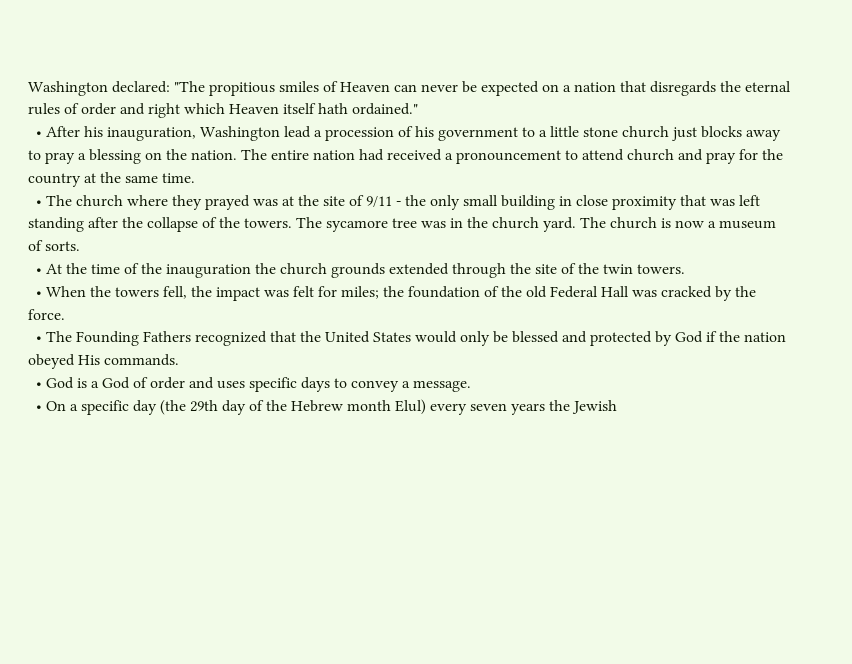Washington declared: "The propitious smiles of Heaven can never be expected on a nation that disregards the eternal rules of order and right which Heaven itself hath ordained."
  • After his inauguration, Washington lead a procession of his government to a little stone church just blocks away to pray a blessing on the nation. The entire nation had received a pronouncement to attend church and pray for the country at the same time.
  • The church where they prayed was at the site of 9/11 - the only small building in close proximity that was left standing after the collapse of the towers. The sycamore tree was in the church yard. The church is now a museum of sorts.
  • At the time of the inauguration the church grounds extended through the site of the twin towers.
  • When the towers fell, the impact was felt for miles; the foundation of the old Federal Hall was cracked by the force.
  • The Founding Fathers recognized that the United States would only be blessed and protected by God if the nation obeyed His commands.
  • God is a God of order and uses specific days to convey a message.
  • On a specific day (the 29th day of the Hebrew month Elul) every seven years the Jewish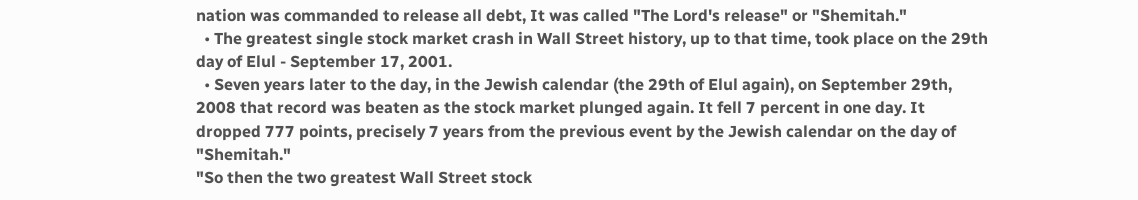nation was commanded to release all debt, It was called "The Lord's release" or "Shemitah."
  • The greatest single stock market crash in Wall Street history, up to that time, took place on the 29th day of Elul - September 17, 2001.
  • Seven years later to the day, in the Jewish calendar (the 29th of Elul again), on September 29th, 2008 that record was beaten as the stock market plunged again. It fell 7 percent in one day. It dropped 777 points, precisely 7 years from the previous event by the Jewish calendar on the day of "Shemitah."
"So then the two greatest Wall Street stock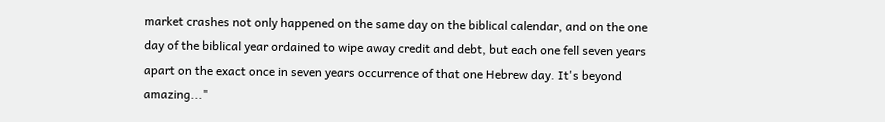market crashes not only happened on the same day on the biblical calendar, and on the one day of the biblical year ordained to wipe away credit and debt, but each one fell seven years apart on the exact once in seven years occurrence of that one Hebrew day. It's beyond amazing..."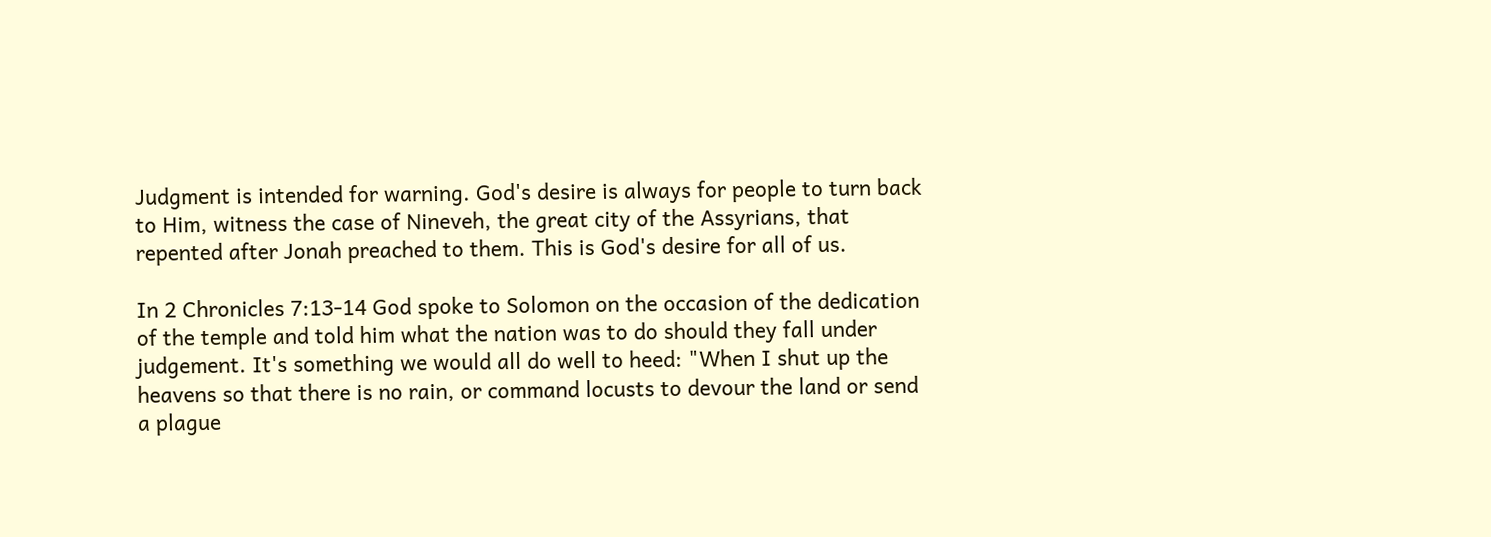Judgment is intended for warning. God's desire is always for people to turn back to Him, witness the case of Nineveh, the great city of the Assyrians, that repented after Jonah preached to them. This is God's desire for all of us.

In 2 Chronicles 7:13-14 God spoke to Solomon on the occasion of the dedication of the temple and told him what the nation was to do should they fall under judgement. It's something we would all do well to heed: "When I shut up the heavens so that there is no rain, or command locusts to devour the land or send a plague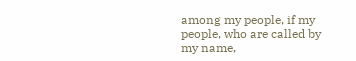among my people, if my people, who are called by my name,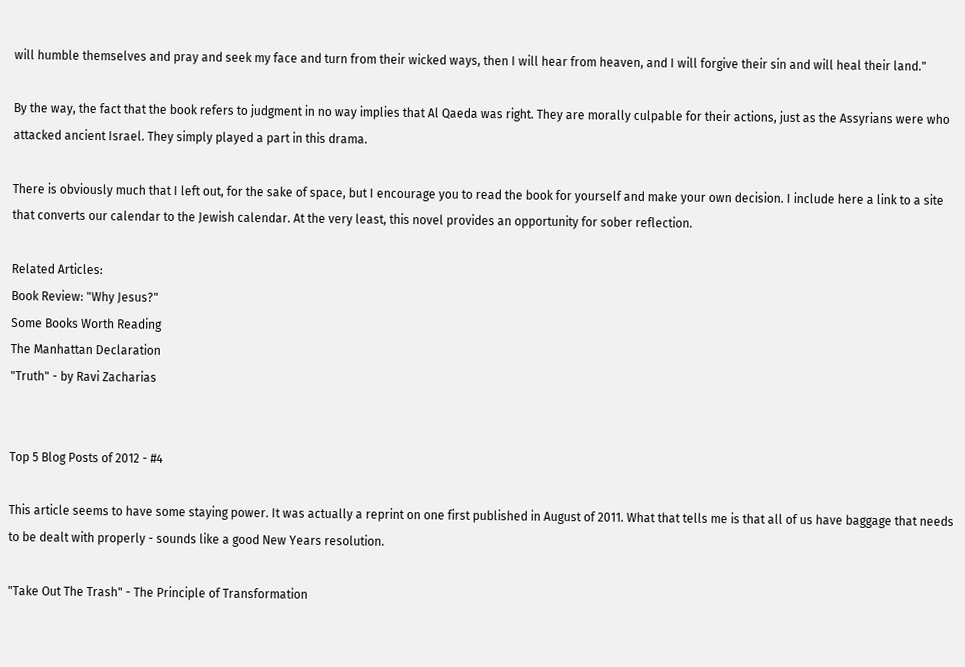will humble themselves and pray and seek my face and turn from their wicked ways, then I will hear from heaven, and I will forgive their sin and will heal their land."

By the way, the fact that the book refers to judgment in no way implies that Al Qaeda was right. They are morally culpable for their actions, just as the Assyrians were who attacked ancient Israel. They simply played a part in this drama.

There is obviously much that I left out, for the sake of space, but I encourage you to read the book for yourself and make your own decision. I include here a link to a site that converts our calendar to the Jewish calendar. At the very least, this novel provides an opportunity for sober reflection.

Related Articles:
Book Review: "Why Jesus?"
Some Books Worth Reading
The Manhattan Declaration
"Truth" - by Ravi Zacharias


Top 5 Blog Posts of 2012 - #4

This article seems to have some staying power. It was actually a reprint on one first published in August of 2011. What that tells me is that all of us have baggage that needs to be dealt with properly - sounds like a good New Years resolution.

"Take Out The Trash" - The Principle of Transformation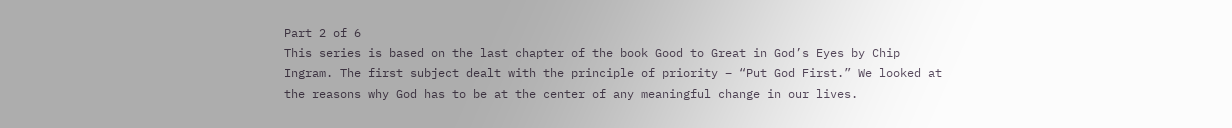Part 2 of 6
This series is based on the last chapter of the book Good to Great in God’s Eyes by Chip Ingram. The first subject dealt with the principle of priority – “Put God First.” We looked at the reasons why God has to be at the center of any meaningful change in our lives.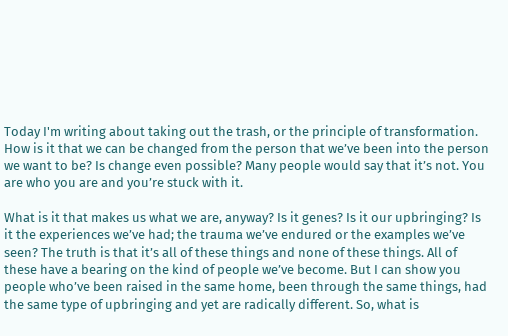Today I'm writing about taking out the trash, or the principle of transformation. How is it that we can be changed from the person that we’ve been into the person we want to be? Is change even possible? Many people would say that it’s not. You are who you are and you’re stuck with it.

What is it that makes us what we are, anyway? Is it genes? Is it our upbringing? Is it the experiences we’ve had; the trauma we’ve endured or the examples we’ve seen? The truth is that it’s all of these things and none of these things. All of these have a bearing on the kind of people we’ve become. But I can show you people who’ve been raised in the same home, been through the same things, had the same type of upbringing and yet are radically different. So, what is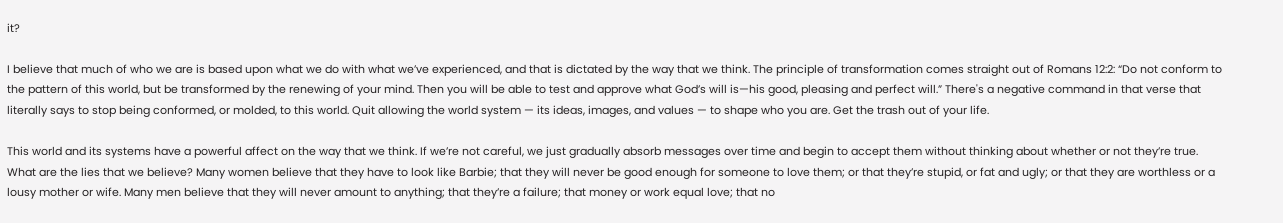it?

I believe that much of who we are is based upon what we do with what we’ve experienced, and that is dictated by the way that we think. The principle of transformation comes straight out of Romans 12:2: “Do not conform to the pattern of this world, but be transformed by the renewing of your mind. Then you will be able to test and approve what God’s will is—his good, pleasing and perfect will.” There's a negative command in that verse that literally says to stop being conformed, or molded, to this world. Quit allowing the world system — its ideas, images, and values — to shape who you are. Get the trash out of your life.

This world and its systems have a powerful affect on the way that we think. If we’re not careful, we just gradually absorb messages over time and begin to accept them without thinking about whether or not they’re true. What are the lies that we believe? Many women believe that they have to look like Barbie; that they will never be good enough for someone to love them; or that they’re stupid, or fat and ugly; or that they are worthless or a lousy mother or wife. Many men believe that they will never amount to anything; that they’re a failure; that money or work equal love; that no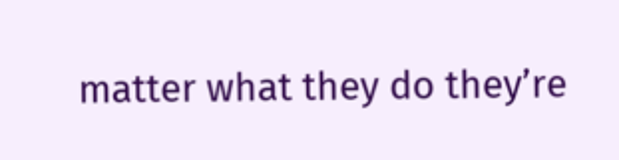matter what they do they’re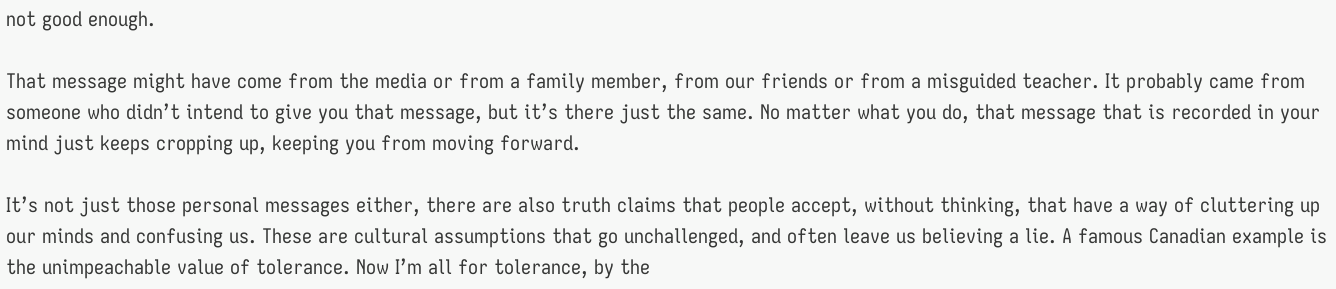not good enough.

That message might have come from the media or from a family member, from our friends or from a misguided teacher. It probably came from someone who didn’t intend to give you that message, but it’s there just the same. No matter what you do, that message that is recorded in your mind just keeps cropping up, keeping you from moving forward.

It’s not just those personal messages either, there are also truth claims that people accept, without thinking, that have a way of cluttering up our minds and confusing us. These are cultural assumptions that go unchallenged, and often leave us believing a lie. A famous Canadian example is the unimpeachable value of tolerance. Now I’m all for tolerance, by the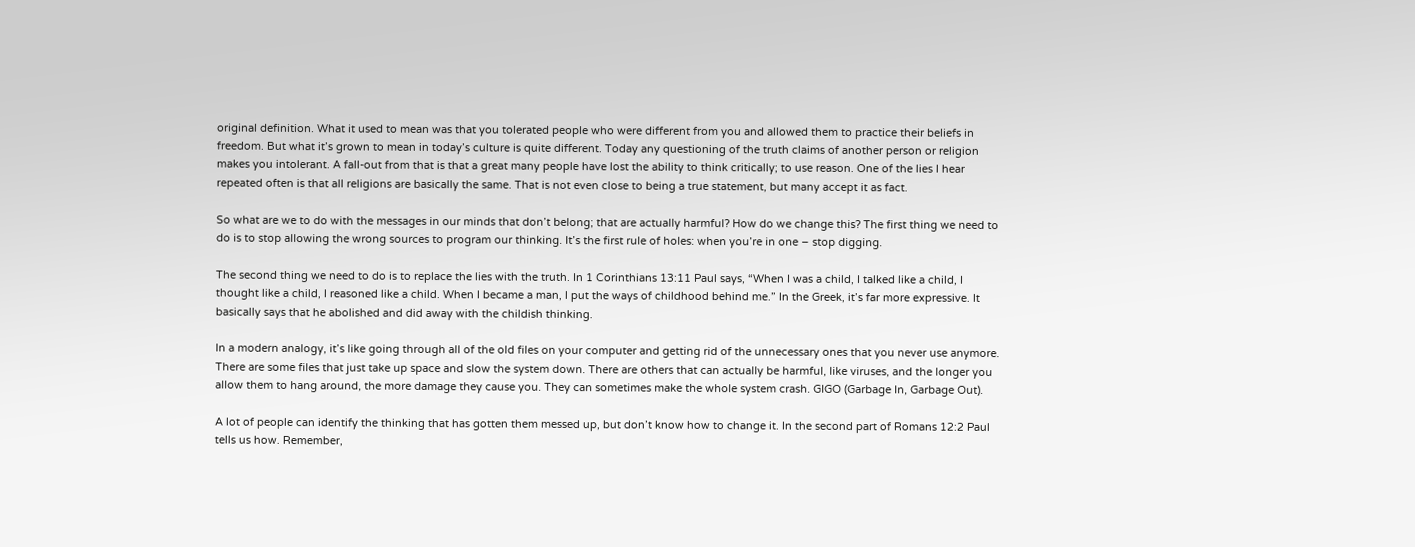original definition. What it used to mean was that you tolerated people who were different from you and allowed them to practice their beliefs in freedom. But what it’s grown to mean in today’s culture is quite different. Today any questioning of the truth claims of another person or religion makes you intolerant. A fall-out from that is that a great many people have lost the ability to think critically; to use reason. One of the lies I hear repeated often is that all religions are basically the same. That is not even close to being a true statement, but many accept it as fact.

So what are we to do with the messages in our minds that don’t belong; that are actually harmful? How do we change this? The first thing we need to do is to stop allowing the wrong sources to program our thinking. It’s the first rule of holes: when you’re in one – stop digging.

The second thing we need to do is to replace the lies with the truth. In 1 Corinthians 13:11 Paul says, “When I was a child, I talked like a child, I thought like a child, I reasoned like a child. When I became a man, I put the ways of childhood behind me.” In the Greek, it’s far more expressive. It basically says that he abolished and did away with the childish thinking.

In a modern analogy, it’s like going through all of the old files on your computer and getting rid of the unnecessary ones that you never use anymore. There are some files that just take up space and slow the system down. There are others that can actually be harmful, like viruses, and the longer you allow them to hang around, the more damage they cause you. They can sometimes make the whole system crash. GIGO (Garbage In, Garbage Out).

A lot of people can identify the thinking that has gotten them messed up, but don’t know how to change it. In the second part of Romans 12:2 Paul tells us how. Remember,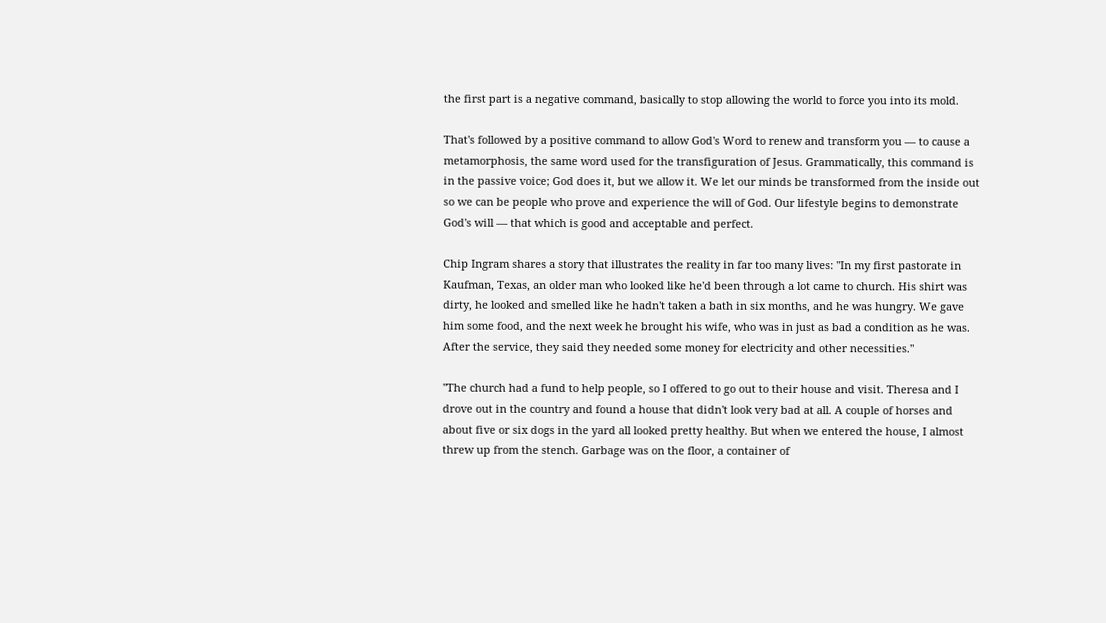the first part is a negative command, basically to stop allowing the world to force you into its mold.

That's followed by a positive command to allow God's Word to renew and transform you — to cause a metamorphosis, the same word used for the transfiguration of Jesus. Grammatically, this command is in the passive voice; God does it, but we allow it. We let our minds be transformed from the inside out so we can be people who prove and experience the will of God. Our lifestyle begins to demonstrate God's will — that which is good and acceptable and perfect.

Chip Ingram shares a story that illustrates the reality in far too many lives: "In my first pastorate in Kaufman, Texas, an older man who looked like he'd been through a lot came to church. His shirt was dirty, he looked and smelled like he hadn't taken a bath in six months, and he was hungry. We gave him some food, and the next week he brought his wife, who was in just as bad a condition as he was. After the service, they said they needed some money for electricity and other necessities."

"The church had a fund to help people, so I offered to go out to their house and visit. Theresa and I drove out in the country and found a house that didn't look very bad at all. A couple of horses and about five or six dogs in the yard all looked pretty healthy. But when we entered the house, I almost threw up from the stench. Garbage was on the floor, a container of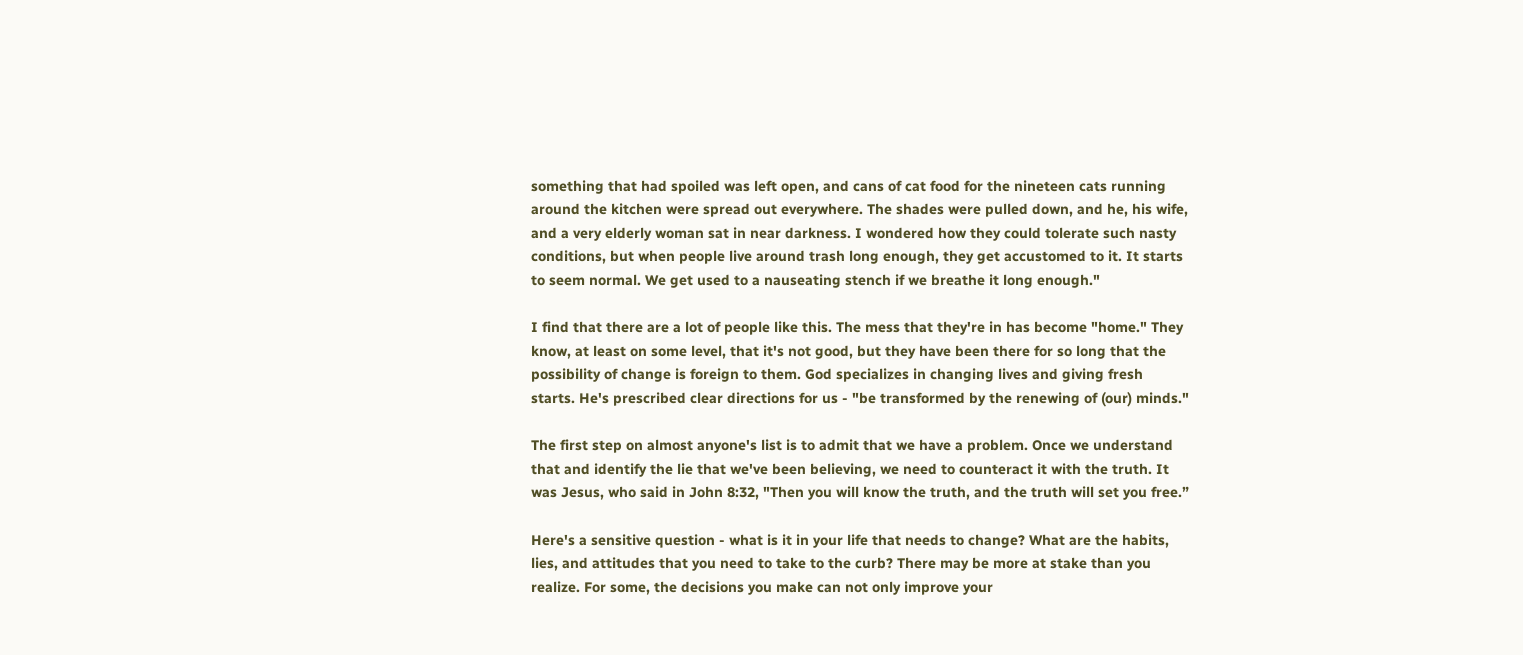something that had spoiled was left open, and cans of cat food for the nineteen cats running around the kitchen were spread out everywhere. The shades were pulled down, and he, his wife, and a very elderly woman sat in near darkness. I wondered how they could tolerate such nasty conditions, but when people live around trash long enough, they get accustomed to it. It starts to seem normal. We get used to a nauseating stench if we breathe it long enough."

I find that there are a lot of people like this. The mess that they're in has become "home." They know, at least on some level, that it's not good, but they have been there for so long that the possibility of change is foreign to them. God specializes in changing lives and giving fresh starts. He's prescribed clear directions for us - "be transformed by the renewing of (our) minds."

The first step on almost anyone's list is to admit that we have a problem. Once we understand that and identify the lie that we've been believing, we need to counteract it with the truth. It was Jesus, who said in John 8:32, "Then you will know the truth, and the truth will set you free.”

Here's a sensitive question - what is it in your life that needs to change? What are the habits, lies, and attitudes that you need to take to the curb? There may be more at stake than you realize. For some, the decisions you make can not only improve your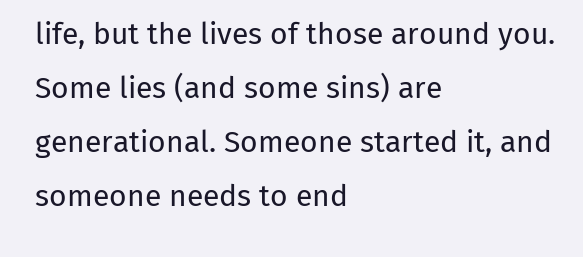life, but the lives of those around you. Some lies (and some sins) are generational. Someone started it, and someone needs to end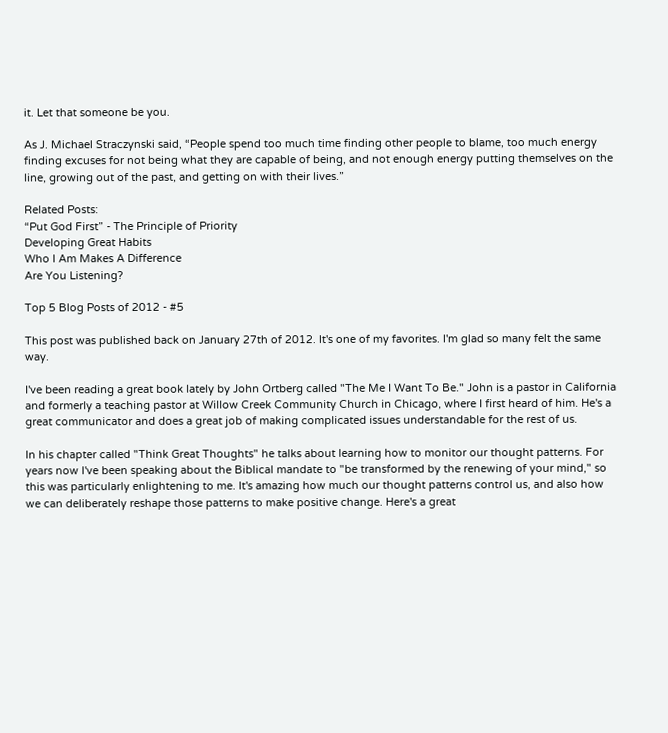it. Let that someone be you.

As J. Michael Straczynski said, “People spend too much time finding other people to blame, too much energy finding excuses for not being what they are capable of being, and not enough energy putting themselves on the line, growing out of the past, and getting on with their lives.”

Related Posts:
“Put God First” - The Principle of Priority
Developing Great Habits
Who I Am Makes A Difference
Are You Listening?

Top 5 Blog Posts of 2012 - #5

This post was published back on January 27th of 2012. It's one of my favorites. I'm glad so many felt the same way.

I've been reading a great book lately by John Ortberg called "The Me I Want To Be." John is a pastor in California and formerly a teaching pastor at Willow Creek Community Church in Chicago, where I first heard of him. He's a great communicator and does a great job of making complicated issues understandable for the rest of us.

In his chapter called "Think Great Thoughts" he talks about learning how to monitor our thought patterns. For years now I've been speaking about the Biblical mandate to "be transformed by the renewing of your mind," so this was particularly enlightening to me. It's amazing how much our thought patterns control us, and also how we can deliberately reshape those patterns to make positive change. Here's a great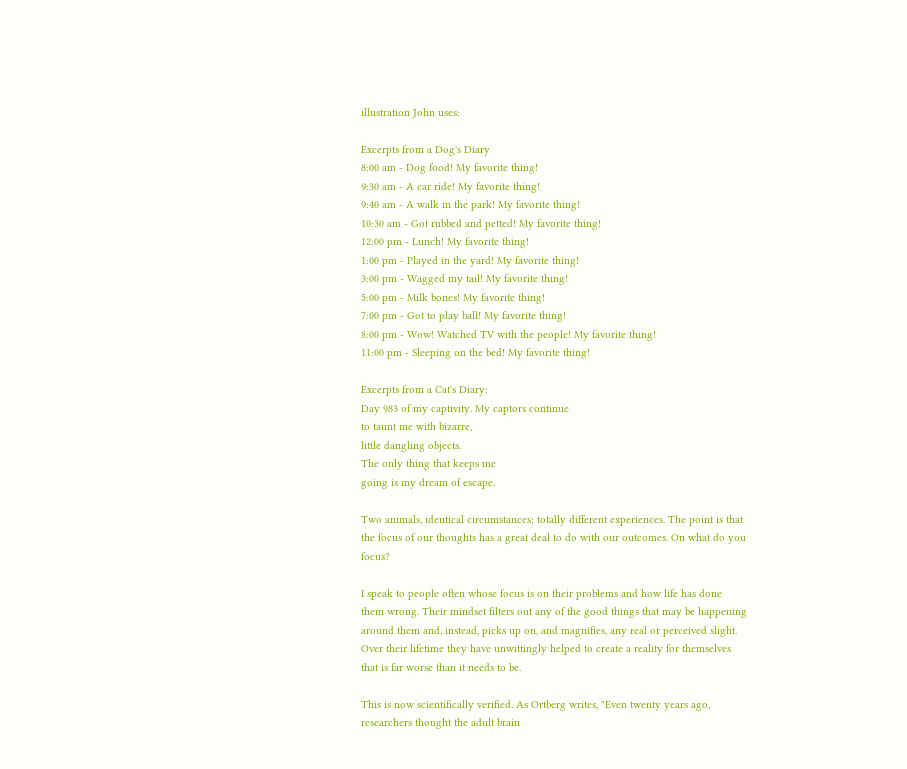illustration John uses:

Excerpts from a Dog's Diary
8:00 am - Dog food! My favorite thing!
9:30 am - A car ride! My favorite thing!
9:40 am - A walk in the park! My favorite thing!
10:30 am - Got rubbed and petted! My favorite thing!
12:00 pm - Lunch! My favorite thing!
1:00 pm - Played in the yard! My favorite thing!
3:00 pm - Wagged my tail! My favorite thing!
5:00 pm - Milk bones! My favorite thing!
7:00 pm - Got to play ball! My favorite thing!
8:00 pm - Wow! Watched TV with the people! My favorite thing!
11:00 pm - Sleeping on the bed! My favorite thing!

Excerpts from a Cat's Diary:
Day 983 of my captivity. My captors continue
to taunt me with bizarre,
little dangling objects.
The only thing that keeps me
going is my dream of escape.

Two animals, identical circumstances; totally different experiences. The point is that the focus of our thoughts has a great deal to do with our outcomes. On what do you focus?

I speak to people often whose focus is on their problems and how life has done them wrong. Their mindset filters out any of the good things that may be happening around them and, instead, picks up on, and magnifies, any real or perceived slight. Over their lifetime they have unwittingly helped to create a reality for themselves that is far worse than it needs to be.

This is now scientifically verified. As Ortberg writes, "Even twenty years ago, researchers thought the adult brain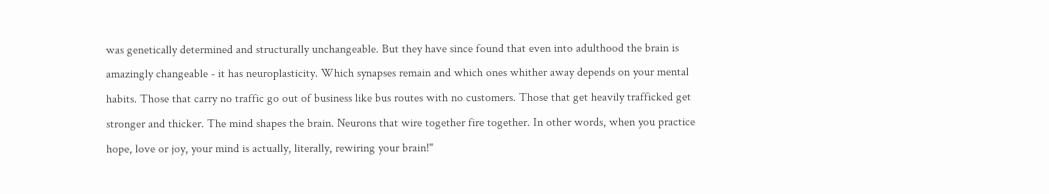was genetically determined and structurally unchangeable. But they have since found that even into adulthood the brain is amazingly changeable - it has neuroplasticity. Which synapses remain and which ones whither away depends on your mental habits. Those that carry no traffic go out of business like bus routes with no customers. Those that get heavily trafficked get stronger and thicker. The mind shapes the brain. Neurons that wire together fire together. In other words, when you practice hope, love or joy, your mind is actually, literally, rewiring your brain!"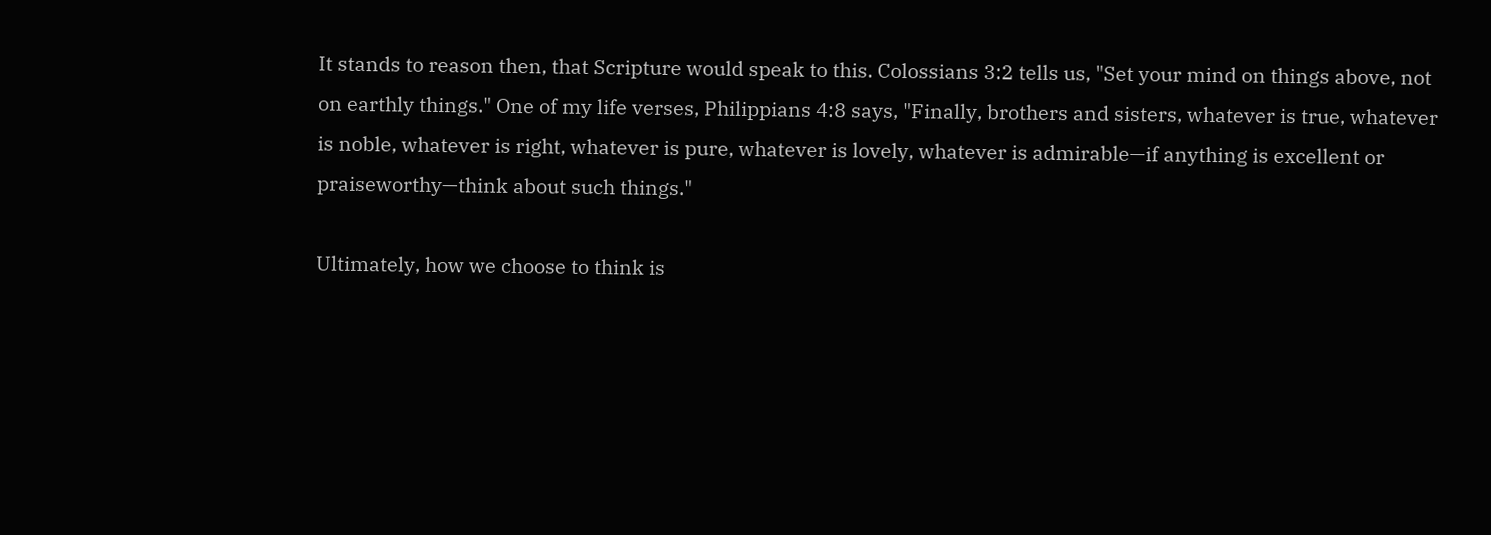It stands to reason then, that Scripture would speak to this. Colossians 3:2 tells us, "Set your mind on things above, not on earthly things." One of my life verses, Philippians 4:8 says, "Finally, brothers and sisters, whatever is true, whatever is noble, whatever is right, whatever is pure, whatever is lovely, whatever is admirable—if anything is excellent or praiseworthy—think about such things."

Ultimately, how we choose to think is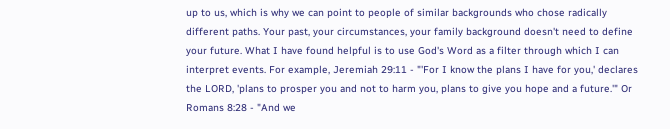up to us, which is why we can point to people of similar backgrounds who chose radically different paths. Your past, your circumstances, your family background doesn't need to define your future. What I have found helpful is to use God's Word as a filter through which I can interpret events. For example, Jeremiah 29:11 - "'For I know the plans I have for you,' declares the LORD, 'plans to prosper you and not to harm you, plans to give you hope and a future.'" Or Romans 8:28 - "And we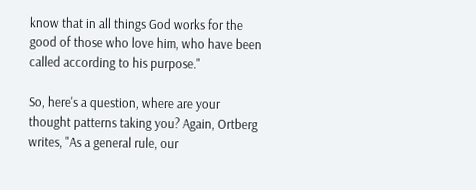know that in all things God works for the good of those who love him, who have been called according to his purpose."

So, here's a question, where are your thought patterns taking you? Again, Ortberg writes, "As a general rule, our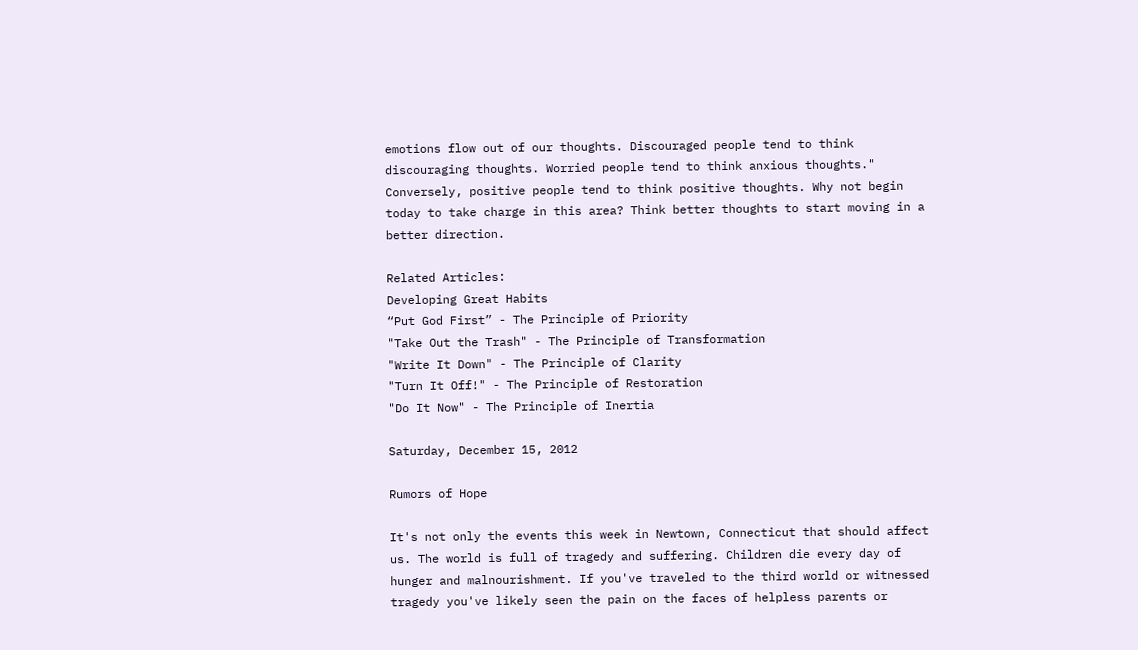emotions flow out of our thoughts. Discouraged people tend to think discouraging thoughts. Worried people tend to think anxious thoughts." Conversely, positive people tend to think positive thoughts. Why not begin today to take charge in this area? Think better thoughts to start moving in a better direction.

Related Articles:
Developing Great Habits
“Put God First” - The Principle of Priority
"Take Out the Trash" - The Principle of Transformation
"Write It Down" - The Principle of Clarity
"Turn It Off!" - The Principle of Restoration
"Do It Now" - The Principle of Inertia

Saturday, December 15, 2012

Rumors of Hope

It's not only the events this week in Newtown, Connecticut that should affect us. The world is full of tragedy and suffering. Children die every day of hunger and malnourishment. If you've traveled to the third world or witnessed tragedy you've likely seen the pain on the faces of helpless parents or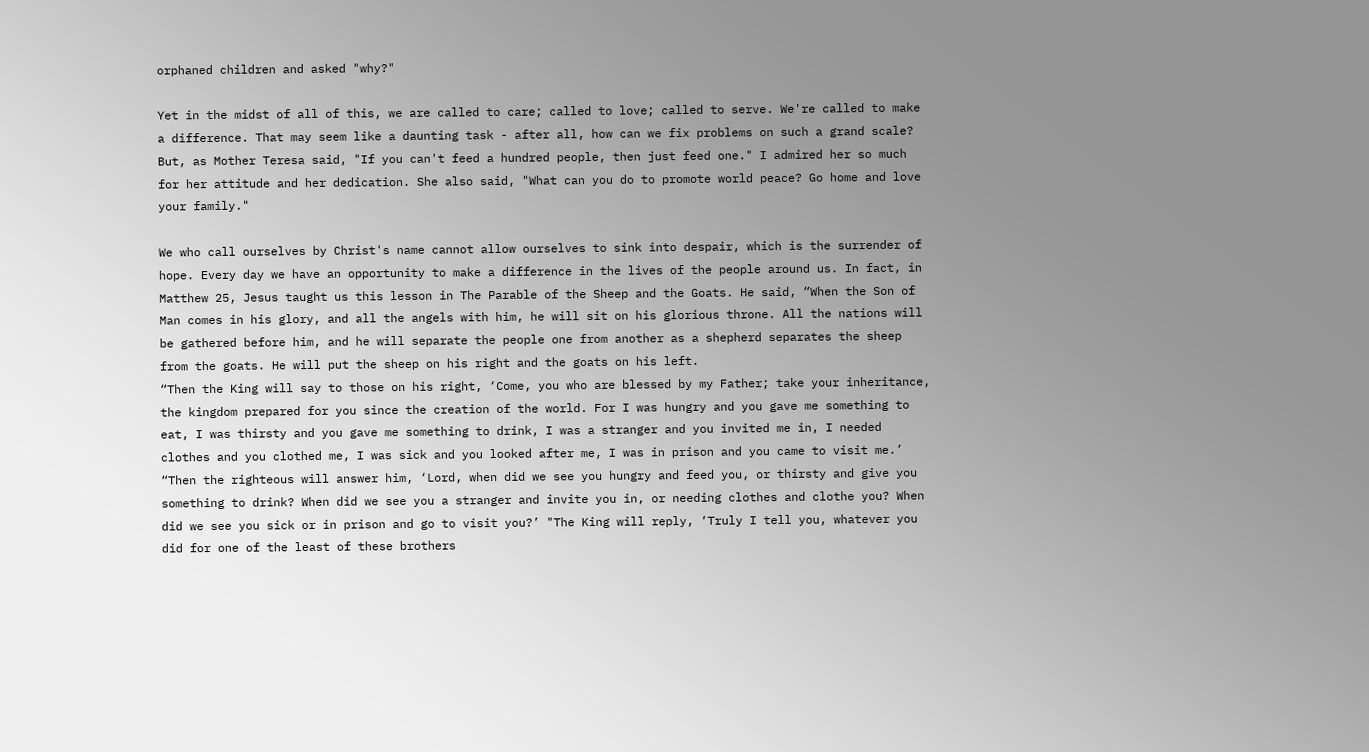orphaned children and asked "why?"

Yet in the midst of all of this, we are called to care; called to love; called to serve. We're called to make a difference. That may seem like a daunting task - after all, how can we fix problems on such a grand scale? But, as Mother Teresa said, "If you can't feed a hundred people, then just feed one." I admired her so much for her attitude and her dedication. She also said, "What can you do to promote world peace? Go home and love your family."

We who call ourselves by Christ's name cannot allow ourselves to sink into despair, which is the surrender of hope. Every day we have an opportunity to make a difference in the lives of the people around us. In fact, in Matthew 25, Jesus taught us this lesson in The Parable of the Sheep and the Goats. He said, “When the Son of Man comes in his glory, and all the angels with him, he will sit on his glorious throne. All the nations will be gathered before him, and he will separate the people one from another as a shepherd separates the sheep from the goats. He will put the sheep on his right and the goats on his left.
“Then the King will say to those on his right, ‘Come, you who are blessed by my Father; take your inheritance, the kingdom prepared for you since the creation of the world. For I was hungry and you gave me something to eat, I was thirsty and you gave me something to drink, I was a stranger and you invited me in, I needed clothes and you clothed me, I was sick and you looked after me, I was in prison and you came to visit me.’ “Then the righteous will answer him, ‘Lord, when did we see you hungry and feed you, or thirsty and give you something to drink? When did we see you a stranger and invite you in, or needing clothes and clothe you? When did we see you sick or in prison and go to visit you?’ "The King will reply, ‘Truly I tell you, whatever you did for one of the least of these brothers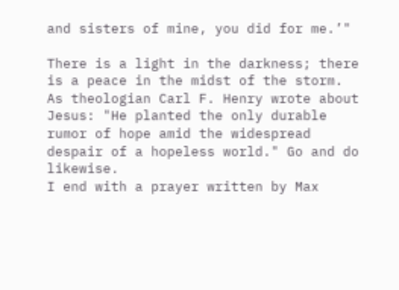and sisters of mine, you did for me.’"

There is a light in the darkness; there is a peace in the midst of the storm. As theologian Carl F. Henry wrote about Jesus: "He planted the only durable rumor of hope amid the widespread despair of a hopeless world." Go and do likewise.
I end with a prayer written by Max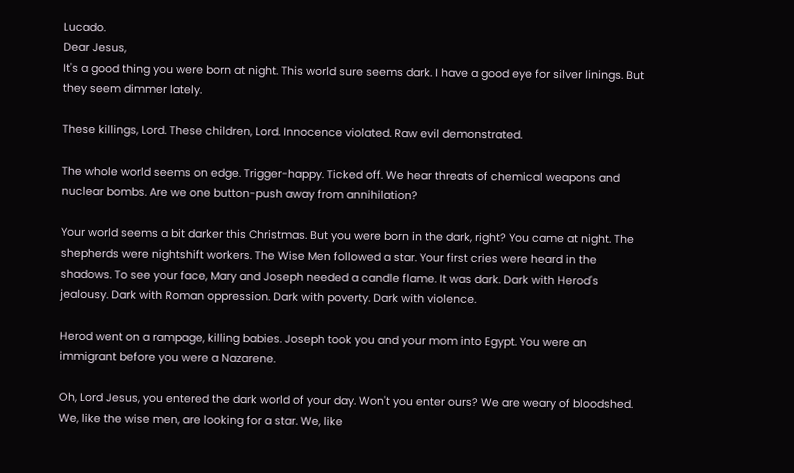Lucado.
Dear Jesus,
It's a good thing you were born at night. This world sure seems dark. I have a good eye for silver linings. But they seem dimmer lately.

These killings, Lord. These children, Lord. Innocence violated. Raw evil demonstrated.

The whole world seems on edge. Trigger-happy. Ticked off. We hear threats of chemical weapons and nuclear bombs. Are we one button-push away from annihilation?

Your world seems a bit darker this Christmas. But you were born in the dark, right? You came at night. The shepherds were nightshift workers. The Wise Men followed a star. Your first cries were heard in the shadows. To see your face, Mary and Joseph needed a candle flame. It was dark. Dark with Herod's jealousy. Dark with Roman oppression. Dark with poverty. Dark with violence.

Herod went on a rampage, killing babies. Joseph took you and your mom into Egypt. You were an immigrant before you were a Nazarene.

Oh, Lord Jesus, you entered the dark world of your day. Won't you enter ours? We are weary of bloodshed. We, like the wise men, are looking for a star. We, like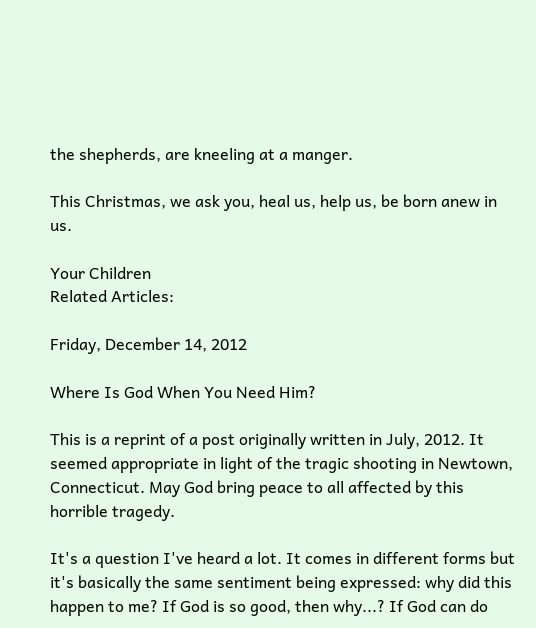the shepherds, are kneeling at a manger.

This Christmas, we ask you, heal us, help us, be born anew in us.

Your Children
Related Articles:

Friday, December 14, 2012

Where Is God When You Need Him?

This is a reprint of a post originally written in July, 2012. It seemed appropriate in light of the tragic shooting in Newtown, Connecticut. May God bring peace to all affected by this horrible tragedy.

It's a question I've heard a lot. It comes in different forms but it's basically the same sentiment being expressed: why did this happen to me? If God is so good, then why...? If God can do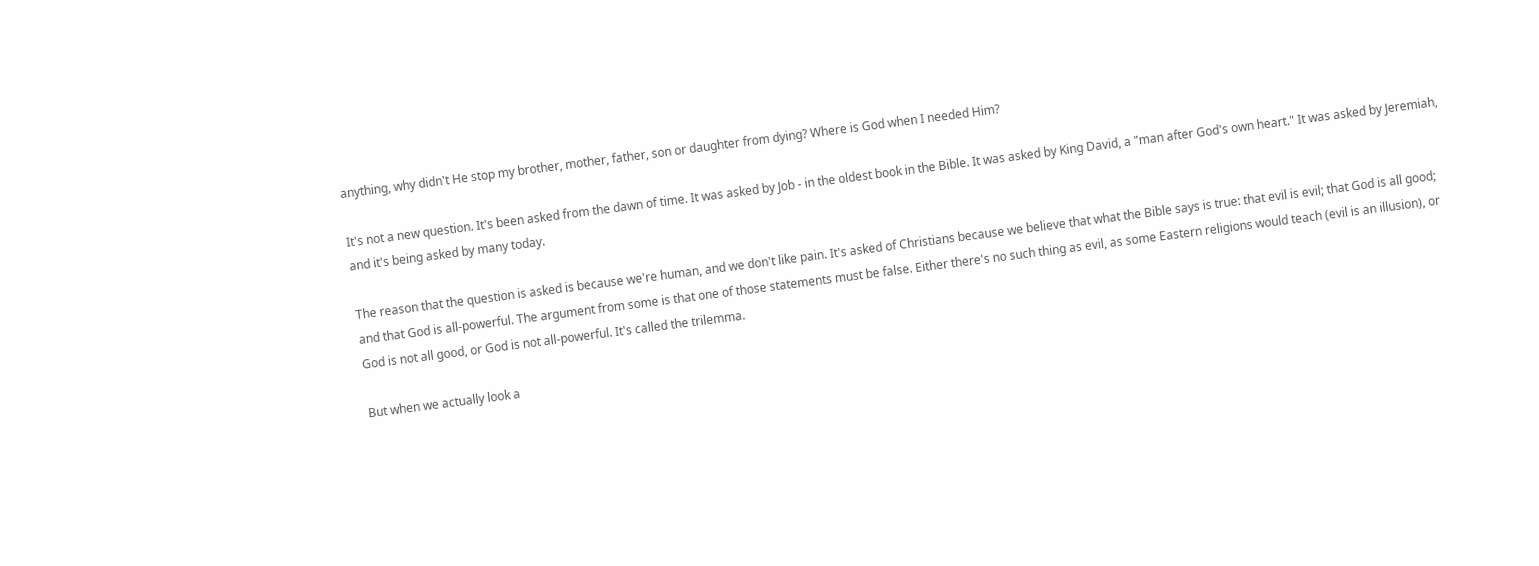anything, why didn't He stop my brother, mother, father, son or daughter from dying? Where is God when I needed Him?

It's not a new question. It's been asked from the dawn of time. It was asked by Job - in the oldest book in the Bible. It was asked by King David, a "man after God's own heart." It was asked by Jeremiah, and it's being asked by many today.

The reason that the question is asked is because we're human, and we don't like pain. It's asked of Christians because we believe that what the Bible says is true: that evil is evil; that God is all good; and that God is all-powerful. The argument from some is that one of those statements must be false. Either there's no such thing as evil, as some Eastern religions would teach (evil is an illusion), or God is not all good, or God is not all-powerful. It's called the trilemma.

But when we actually look a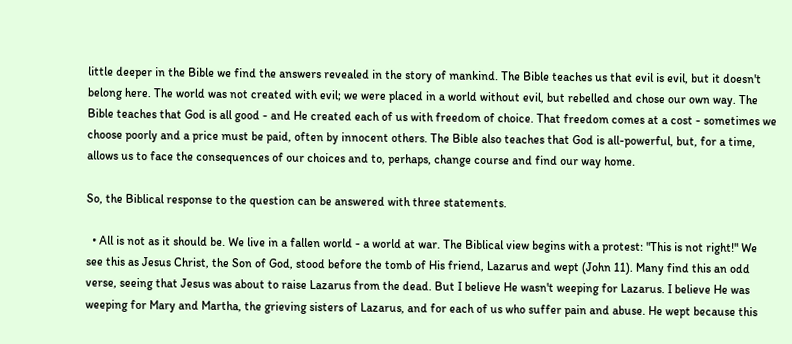little deeper in the Bible we find the answers revealed in the story of mankind. The Bible teaches us that evil is evil, but it doesn't belong here. The world was not created with evil; we were placed in a world without evil, but rebelled and chose our own way. The Bible teaches that God is all good - and He created each of us with freedom of choice. That freedom comes at a cost - sometimes we choose poorly and a price must be paid, often by innocent others. The Bible also teaches that God is all-powerful, but, for a time, allows us to face the consequences of our choices and to, perhaps, change course and find our way home.

So, the Biblical response to the question can be answered with three statements.

  • All is not as it should be. We live in a fallen world - a world at war. The Biblical view begins with a protest: "This is not right!" We see this as Jesus Christ, the Son of God, stood before the tomb of His friend, Lazarus and wept (John 11). Many find this an odd verse, seeing that Jesus was about to raise Lazarus from the dead. But I believe He wasn't weeping for Lazarus. I believe He was weeping for Mary and Martha, the grieving sisters of Lazarus, and for each of us who suffer pain and abuse. He wept because this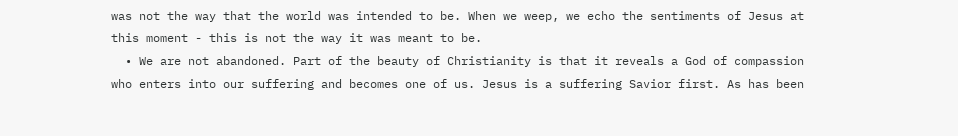was not the way that the world was intended to be. When we weep, we echo the sentiments of Jesus at this moment - this is not the way it was meant to be.
  • We are not abandoned. Part of the beauty of Christianity is that it reveals a God of compassion who enters into our suffering and becomes one of us. Jesus is a suffering Savior first. As has been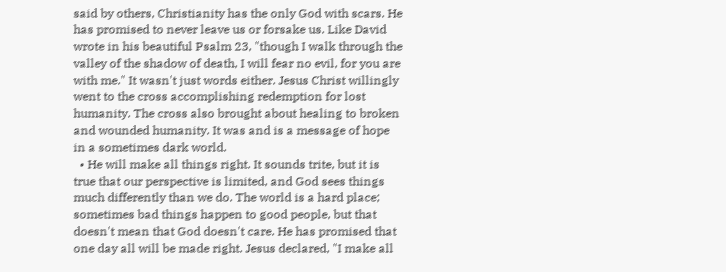said by others, Christianity has the only God with scars. He has promised to never leave us or forsake us. Like David wrote in his beautiful Psalm 23, "though I walk through the valley of the shadow of death, I will fear no evil, for you are with me." It wasn't just words either. Jesus Christ willingly went to the cross accomplishing redemption for lost humanity. The cross also brought about healing to broken and wounded humanity. It was and is a message of hope in a sometimes dark world.
  • He will make all things right. It sounds trite, but it is true that our perspective is limited, and God sees things much differently than we do. The world is a hard place; sometimes bad things happen to good people, but that doesn't mean that God doesn't care. He has promised that one day all will be made right. Jesus declared, "I make all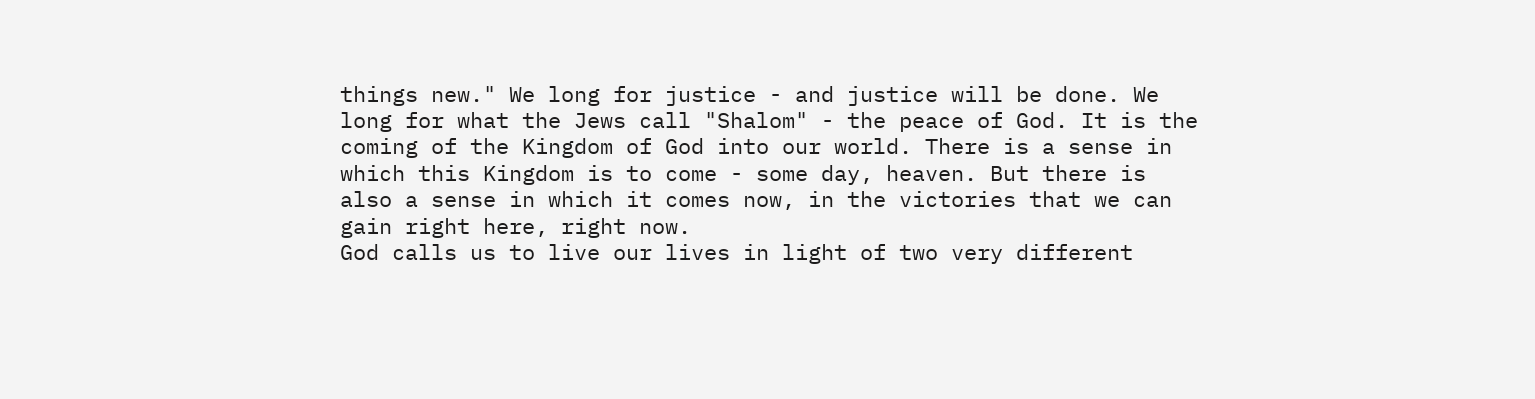things new." We long for justice - and justice will be done. We long for what the Jews call "Shalom" - the peace of God. It is the coming of the Kingdom of God into our world. There is a sense in which this Kingdom is to come - some day, heaven. But there is also a sense in which it comes now, in the victories that we can gain right here, right now.
God calls us to live our lives in light of two very different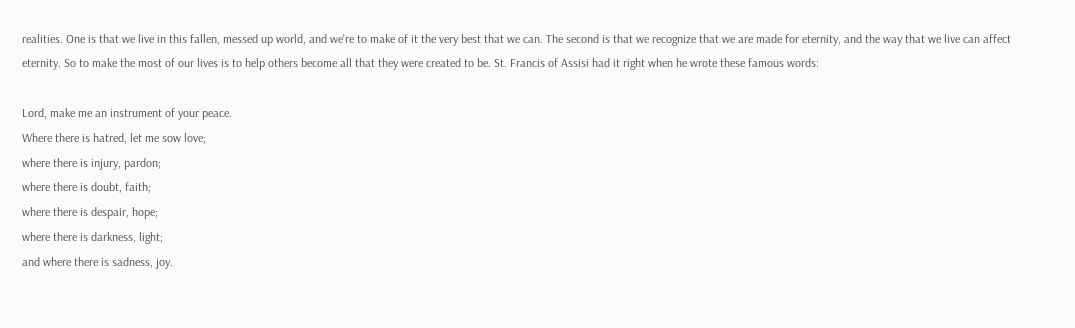realities. One is that we live in this fallen, messed up world, and we're to make of it the very best that we can. The second is that we recognize that we are made for eternity, and the way that we live can affect eternity. So to make the most of our lives is to help others become all that they were created to be. St. Francis of Assisi had it right when he wrote these famous words:

Lord, make me an instrument of your peace.
Where there is hatred, let me sow love;
where there is injury, pardon;
where there is doubt, faith;
where there is despair, hope;
where there is darkness, light;
and where there is sadness, joy.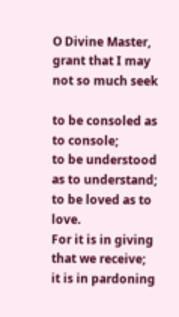O Divine Master, grant that I may not so much seek

to be consoled as to console;
to be understood as to understand;
to be loved as to love.
For it is in giving that we receive;
it is in pardoning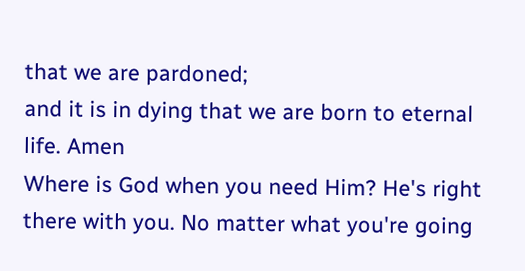that we are pardoned;
and it is in dying that we are born to eternal life. Amen
Where is God when you need Him? He's right there with you. No matter what you're going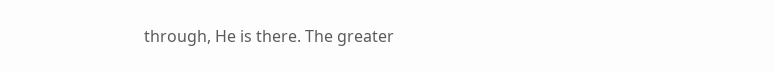through, He is there. The greater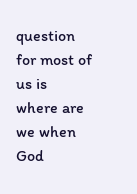question for most of us is where are we when God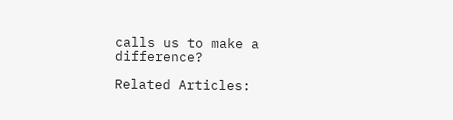calls us to make a difference?

Related Articles: